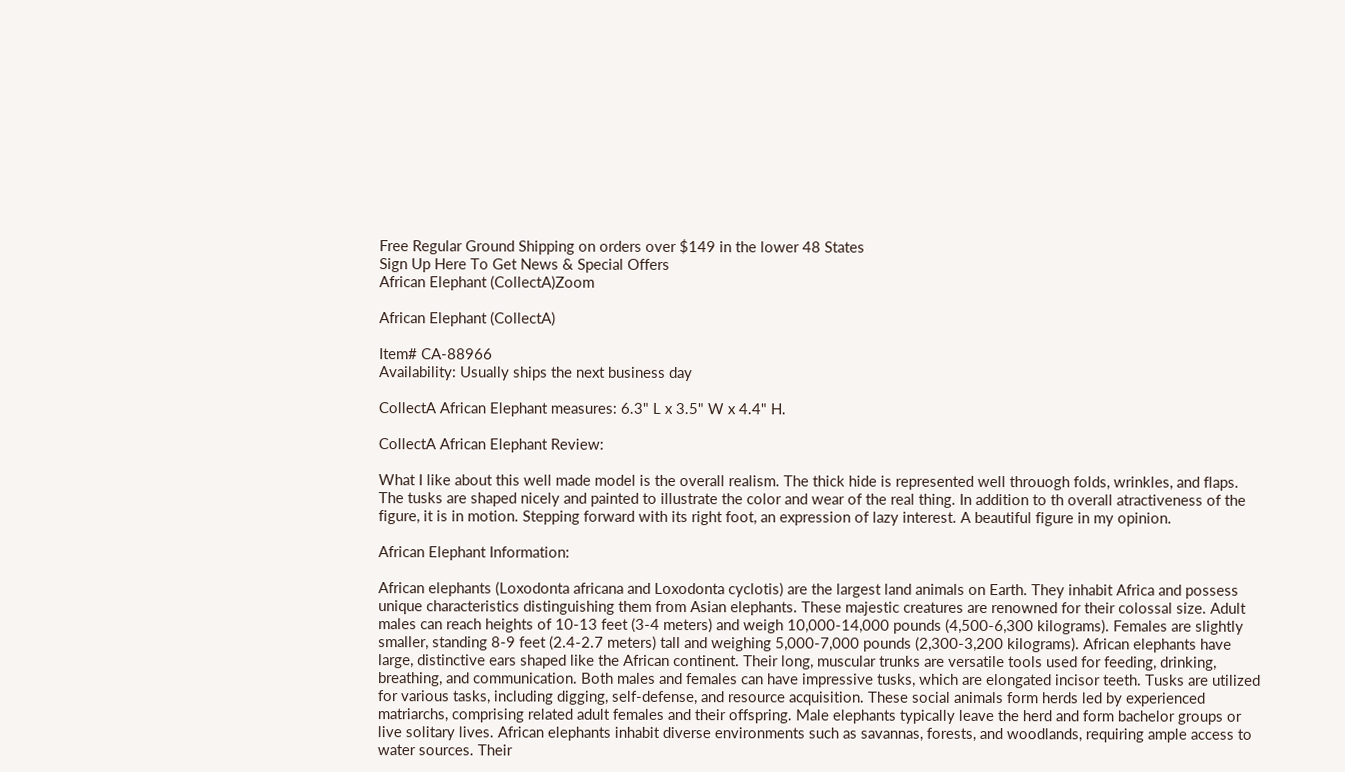Free Regular Ground Shipping on orders over $149 in the lower 48 States
Sign Up Here To Get News & Special Offers
African Elephant (CollectA)Zoom

African Elephant (CollectA)

Item# CA-88966
Availability: Usually ships the next business day

CollectA African Elephant measures: 6.3" L x 3.5" W x 4.4" H.

CollectA African Elephant Review:

What I like about this well made model is the overall realism. The thick hide is represented well throuogh folds, wrinkles, and flaps. The tusks are shaped nicely and painted to illustrate the color and wear of the real thing. In addition to th overall atractiveness of the figure, it is in motion. Stepping forward with its right foot, an expression of lazy interest. A beautiful figure in my opinion.

African Elephant Information:

African elephants (Loxodonta africana and Loxodonta cyclotis) are the largest land animals on Earth. They inhabit Africa and possess unique characteristics distinguishing them from Asian elephants. These majestic creatures are renowned for their colossal size. Adult males can reach heights of 10-13 feet (3-4 meters) and weigh 10,000-14,000 pounds (4,500-6,300 kilograms). Females are slightly smaller, standing 8-9 feet (2.4-2.7 meters) tall and weighing 5,000-7,000 pounds (2,300-3,200 kilograms). African elephants have large, distinctive ears shaped like the African continent. Their long, muscular trunks are versatile tools used for feeding, drinking, breathing, and communication. Both males and females can have impressive tusks, which are elongated incisor teeth. Tusks are utilized for various tasks, including digging, self-defense, and resource acquisition. These social animals form herds led by experienced matriarchs, comprising related adult females and their offspring. Male elephants typically leave the herd and form bachelor groups or live solitary lives. African elephants inhabit diverse environments such as savannas, forests, and woodlands, requiring ample access to water sources. Their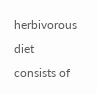herbivorous diet consists of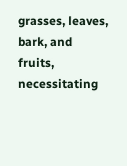grasses, leaves, bark, and fruits, necessitating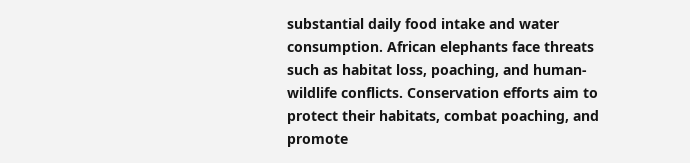substantial daily food intake and water consumption. African elephants face threats such as habitat loss, poaching, and human-wildlife conflicts. Conservation efforts aim to protect their habitats, combat poaching, and promote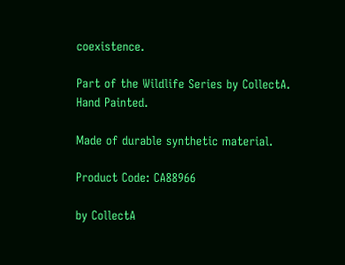coexistence.

Part of the Wildlife Series by CollectA. Hand Painted.

Made of durable synthetic material.

Product Code: CA88966

by CollectA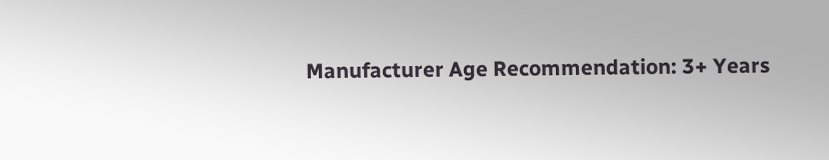Manufacturer Age Recommendation: 3+ Years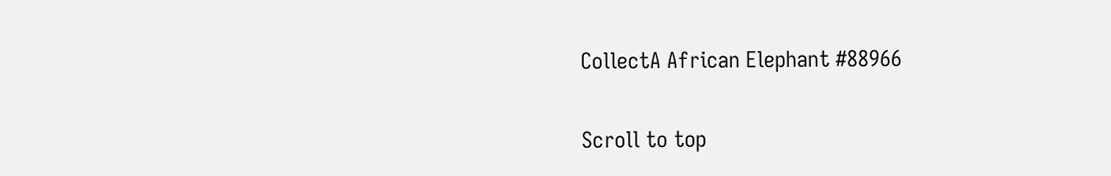CollectA African Elephant #88966

Scroll to top